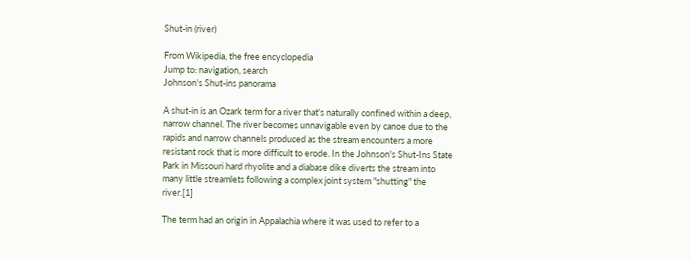Shut-in (river)

From Wikipedia, the free encyclopedia
Jump to: navigation, search
Johnson's Shut-ins panorama

A shut-in is an Ozark term for a river that's naturally confined within a deep, narrow channel. The river becomes unnavigable even by canoe due to the rapids and narrow channels produced as the stream encounters a more resistant rock that is more difficult to erode. In the Johnson's Shut-Ins State Park in Missouri hard rhyolite and a diabase dike diverts the stream into many little streamlets following a complex joint system "shutting" the river.[1]

The term had an origin in Appalachia where it was used to refer to a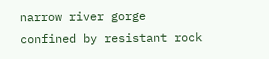narrow river gorge confined by resistant rock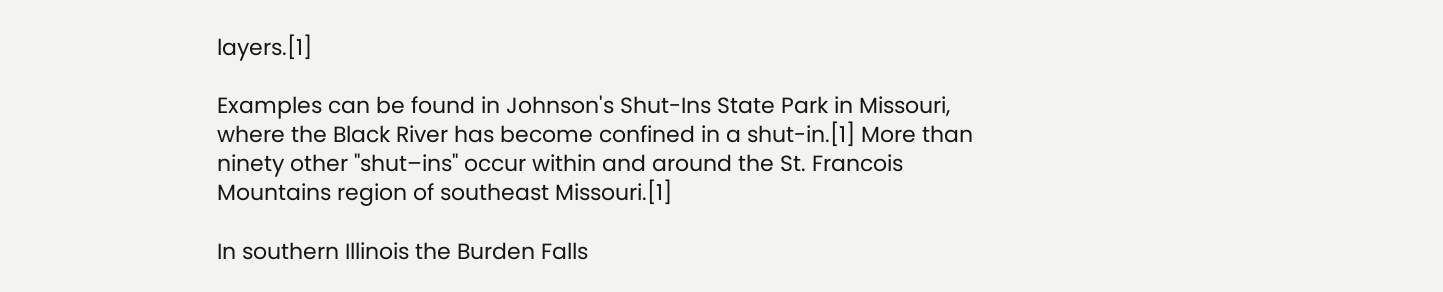layers.[1]

Examples can be found in Johnson's Shut-Ins State Park in Missouri, where the Black River has become confined in a shut-in.[1] More than ninety other "shut–ins" occur within and around the St. Francois Mountains region of southeast Missouri.[1]

In southern Illinois the Burden Falls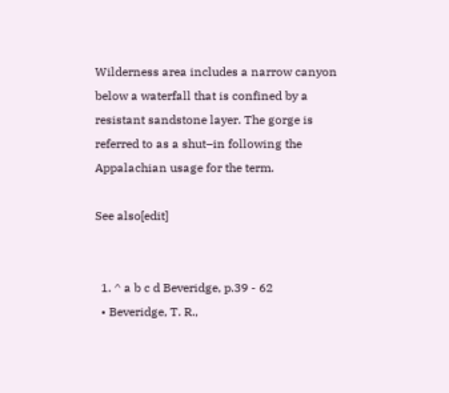Wilderness area includes a narrow canyon below a waterfall that is confined by a resistant sandstone layer. The gorge is referred to as a shut–in following the Appalachian usage for the term.

See also[edit]


  1. ^ a b c d Beveridge, p.39 - 62
  • Beveridge, T. R.,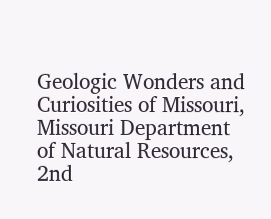Geologic Wonders and Curiosities of Missouri, Missouri Department of Natural Resources, 2nd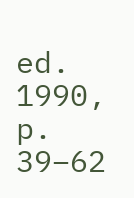ed. 1990, p. 39–62